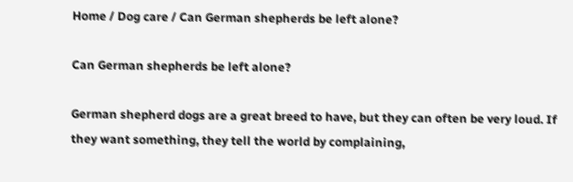Home / Dog care / Can German shepherds be left alone?

Can German shepherds be left alone?

German shepherd dogs are a great breed to have, but they can often be very loud. If they want something, they tell the world by complaining,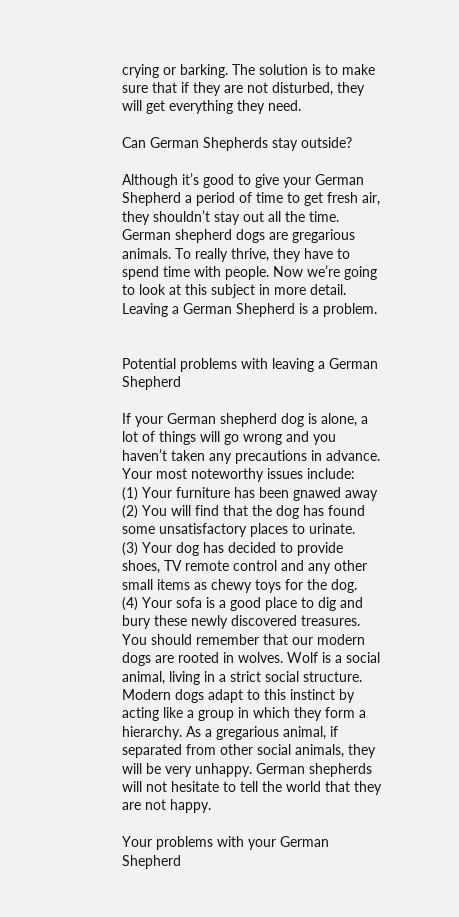crying or barking. The solution is to make sure that if they are not disturbed, they will get everything they need.

Can German Shepherds stay outside?

Although it’s good to give your German Shepherd a period of time to get fresh air, they shouldn’t stay out all the time. German shepherd dogs are gregarious animals. To really thrive, they have to spend time with people. Now we’re going to look at this subject in more detail. Leaving a German Shepherd is a problem.


Potential problems with leaving a German Shepherd

If your German shepherd dog is alone, a lot of things will go wrong and you haven’t taken any precautions in advance.
Your most noteworthy issues include:
(1) Your furniture has been gnawed away
(2) You will find that the dog has found some unsatisfactory places to urinate.
(3) Your dog has decided to provide shoes, TV remote control and any other small items as chewy toys for the dog.
(4) Your sofa is a good place to dig and bury these newly discovered treasures.
You should remember that our modern dogs are rooted in wolves. Wolf is a social animal, living in a strict social structure. Modern dogs adapt to this instinct by acting like a group in which they form a hierarchy. As a gregarious animal, if separated from other social animals, they will be very unhappy. German shepherds will not hesitate to tell the world that they are not happy.

Your problems with your German Shepherd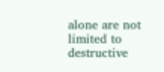alone are not limited to destructive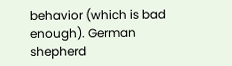behavior (which is bad enough). German shepherd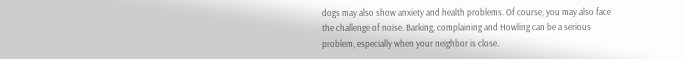dogs may also show anxiety and health problems. Of course, you may also face the challenge of noise. Barking, complaining and Howling can be a serious problem, especially when your neighbor is close.